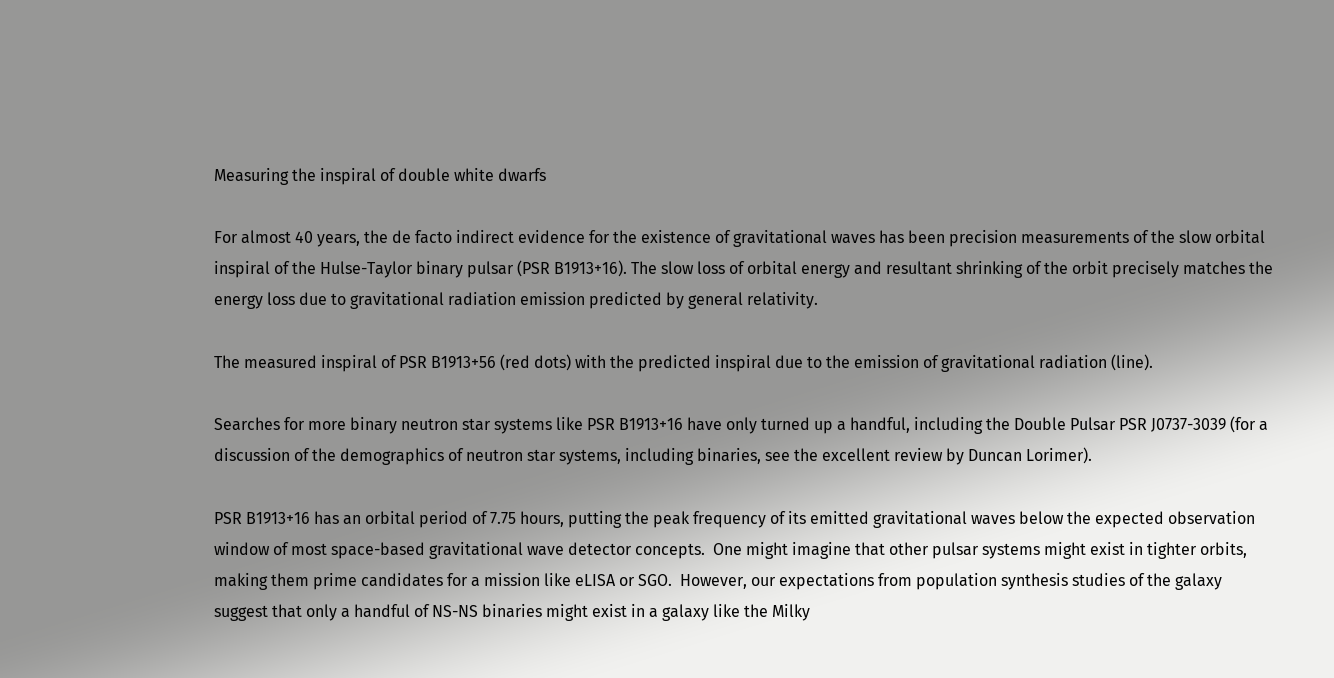Measuring the inspiral of double white dwarfs

For almost 40 years, the de facto indirect evidence for the existence of gravitational waves has been precision measurements of the slow orbital inspiral of the Hulse-Taylor binary pulsar (PSR B1913+16). The slow loss of orbital energy and resultant shrinking of the orbit precisely matches the energy loss due to gravitational radiation emission predicted by general relativity.

The measured inspiral of PSR B1913+56 (red dots) with the predicted inspiral due to the emission of gravitational radiation (line).

Searches for more binary neutron star systems like PSR B1913+16 have only turned up a handful, including the Double Pulsar PSR J0737-3039 (for a discussion of the demographics of neutron star systems, including binaries, see the excellent review by Duncan Lorimer).

PSR B1913+16 has an orbital period of 7.75 hours, putting the peak frequency of its emitted gravitational waves below the expected observation window of most space-based gravitational wave detector concepts.  One might imagine that other pulsar systems might exist in tighter orbits, making them prime candidates for a mission like eLISA or SGO.  However, our expectations from population synthesis studies of the galaxy suggest that only a handful of NS-NS binaries might exist in a galaxy like the Milky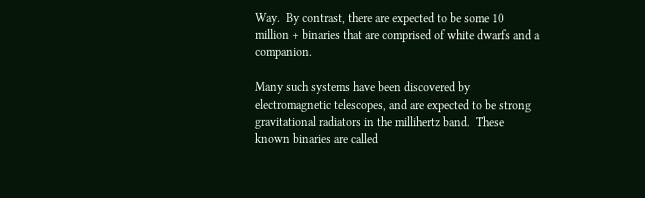Way.  By contrast, there are expected to be some 10 million + binaries that are comprised of white dwarfs and a companion.

Many such systems have been discovered by electromagnetic telescopes, and are expected to be strong gravitational radiators in the millihertz band.  These known binaries are called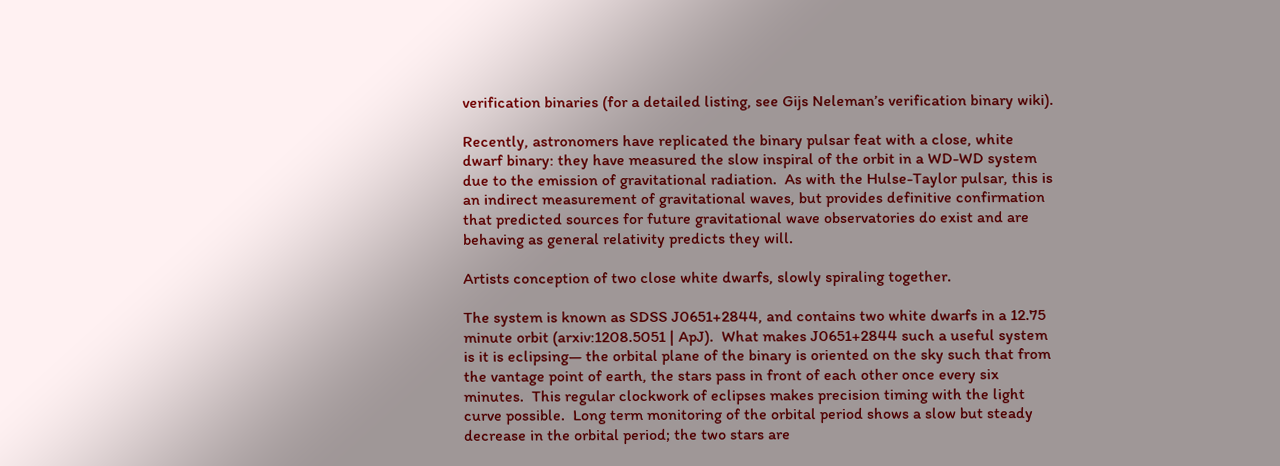verification binaries (for a detailed listing, see Gijs Neleman’s verification binary wiki).

Recently, astronomers have replicated the binary pulsar feat with a close, white dwarf binary: they have measured the slow inspiral of the orbit in a WD-WD system due to the emission of gravitational radiation.  As with the Hulse-Taylor pulsar, this is an indirect measurement of gravitational waves, but provides definitive confirmation that predicted sources for future gravitational wave observatories do exist and are behaving as general relativity predicts they will.

Artists conception of two close white dwarfs, slowly spiraling together.

The system is known as SDSS J0651+2844, and contains two white dwarfs in a 12.75 minute orbit (arxiv:1208.5051 | ApJ).  What makes J0651+2844 such a useful system is it is eclipsing— the orbital plane of the binary is oriented on the sky such that from the vantage point of earth, the stars pass in front of each other once every six minutes.  This regular clockwork of eclipses makes precision timing with the light curve possible.  Long term monitoring of the orbital period shows a slow but steady decrease in the orbital period; the two stars are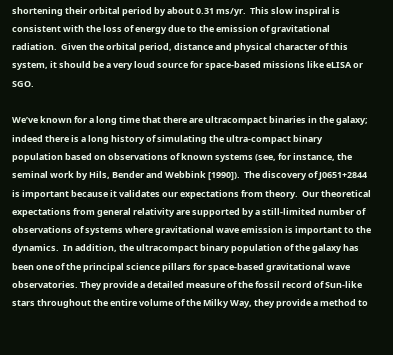shortening their orbital period by about 0.31 ms/yr.  This slow inspiral is consistent with the loss of energy due to the emission of gravitational radiation.  Given the orbital period, distance and physical character of this system, it should be a very loud source for space-based missions like eLISA or SGO.

We’ve known for a long time that there are ultracompact binaries in the galaxy; indeed there is a long history of simulating the ultra-compact binary population based on observations of known systems (see, for instance, the seminal work by Hils, Bender and Webbink [1990]).  The discovery of J0651+2844 is important because it validates our expectations from theory.  Our theoretical expectations from general relativity are supported by a still-limited number of observations of systems where gravitational wave emission is important to the dynamics.  In addition, the ultracompact binary population of the galaxy has been one of the principal science pillars for space-based gravitational wave observatories. They provide a detailed measure of the fossil record of Sun-like stars throughout the entire volume of the Milky Way, they provide a method to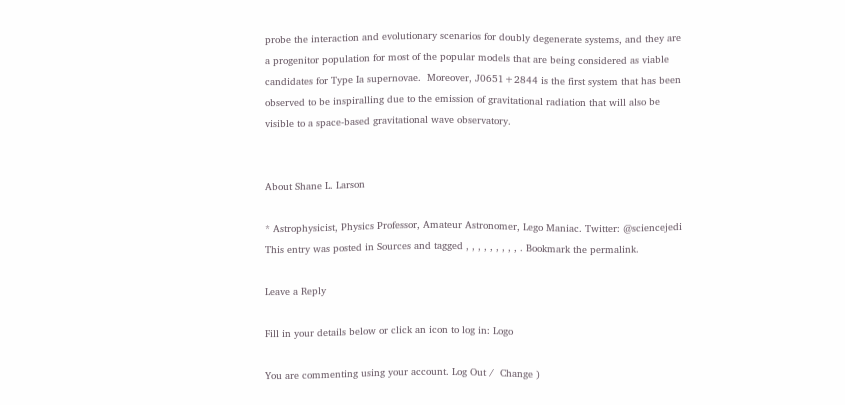probe the interaction and evolutionary scenarios for doubly degenerate systems, and they are a progenitor population for most of the popular models that are being considered as viable candidates for Type Ia supernovae.  Moreover, J0651+2844 is the first system that has been observed to be inspiralling due to the emission of gravitational radiation that will also be visible to a space-based gravitational wave observatory.


About Shane L. Larson

* Astrophysicist, Physics Professor, Amateur Astronomer, Lego Maniac. Twitter: @sciencejedi
This entry was posted in Sources and tagged , , , , , , , , , . Bookmark the permalink.

Leave a Reply

Fill in your details below or click an icon to log in: Logo

You are commenting using your account. Log Out /  Change )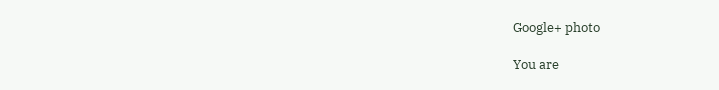Google+ photo

You are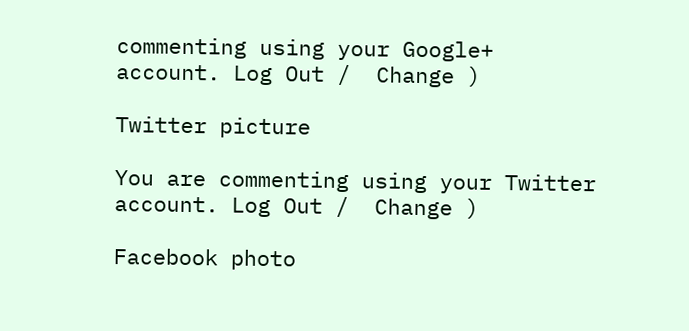commenting using your Google+ account. Log Out /  Change )

Twitter picture

You are commenting using your Twitter account. Log Out /  Change )

Facebook photo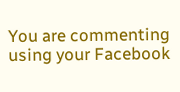You are commenting using your Facebook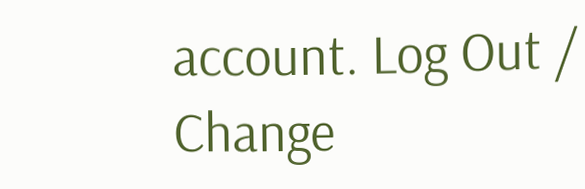account. Log Out /  Change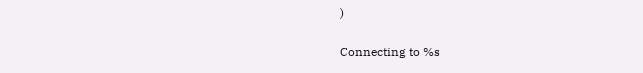)


Connecting to %s